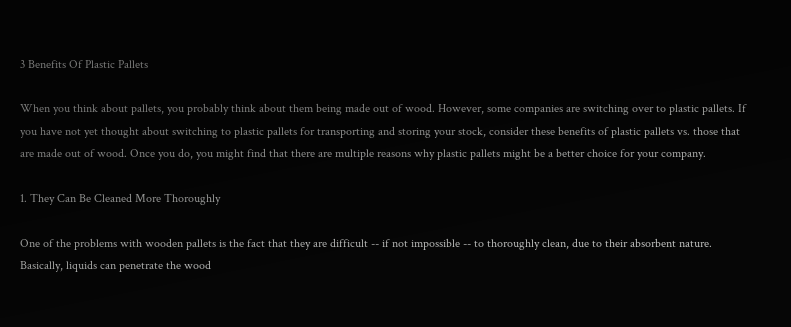3 Benefits Of Plastic Pallets

When you think about pallets, you probably think about them being made out of wood. However, some companies are switching over to plastic pallets. If you have not yet thought about switching to plastic pallets for transporting and storing your stock, consider these benefits of plastic pallets vs. those that are made out of wood. Once you do, you might find that there are multiple reasons why plastic pallets might be a better choice for your company.

1. They Can Be Cleaned More Thoroughly

One of the problems with wooden pallets is the fact that they are difficult -- if not impossible -- to thoroughly clean, due to their absorbent nature. Basically, liquids can penetrate the wood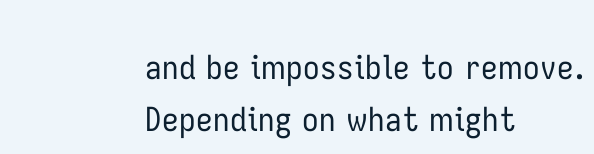and be impossible to remove. Depending on what might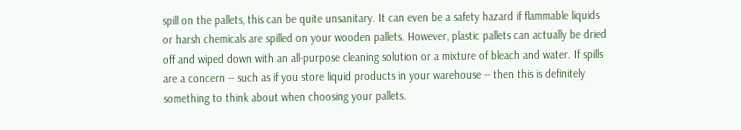spill on the pallets, this can be quite unsanitary. It can even be a safety hazard if flammable liquids or harsh chemicals are spilled on your wooden pallets. However, plastic pallets can actually be dried off and wiped down with an all-purpose cleaning solution or a mixture of bleach and water. If spills are a concern -- such as if you store liquid products in your warehouse -- then this is definitely something to think about when choosing your pallets.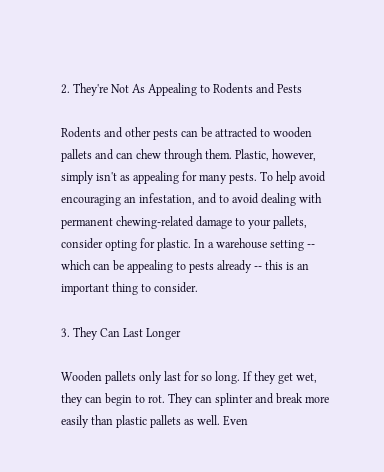2. They're Not As Appealing to Rodents and Pests

Rodents and other pests can be attracted to wooden pallets and can chew through them. Plastic, however, simply isn't as appealing for many pests. To help avoid encouraging an infestation, and to avoid dealing with permanent chewing-related damage to your pallets, consider opting for plastic. In a warehouse setting -- which can be appealing to pests already -- this is an important thing to consider.

3. They Can Last Longer

Wooden pallets only last for so long. If they get wet, they can begin to rot. They can splinter and break more easily than plastic pallets as well. Even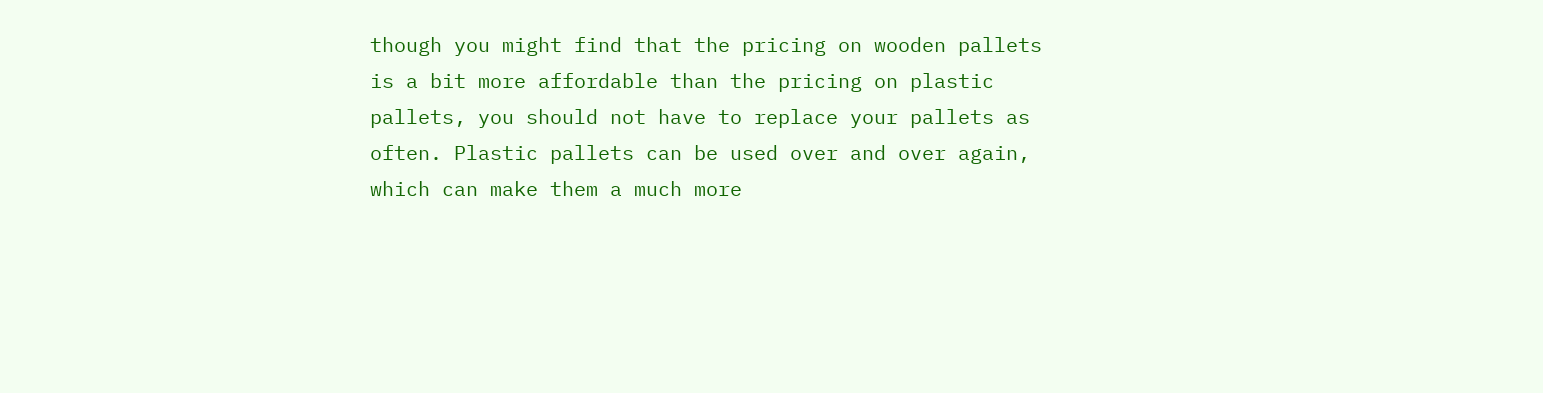though you might find that the pricing on wooden pallets is a bit more affordable than the pricing on plastic pallets, you should not have to replace your pallets as often. Plastic pallets can be used over and over again, which can make them a much more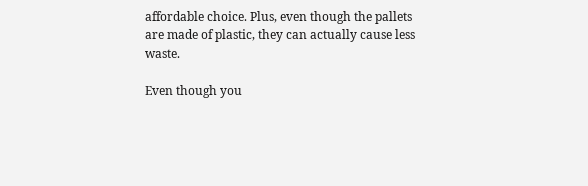affordable choice. Plus, even though the pallets are made of plastic, they can actually cause less waste.

Even though you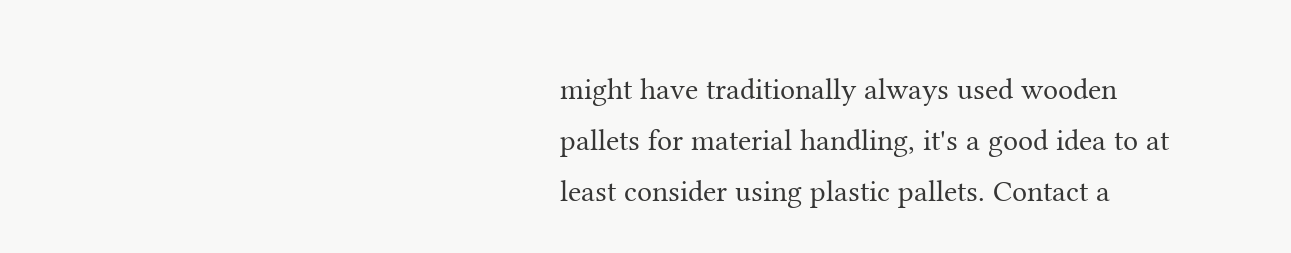might have traditionally always used wooden pallets for material handling, it's a good idea to at least consider using plastic pallets. Contact a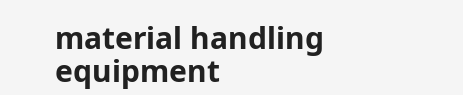material handling equipment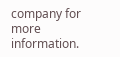company for more information.